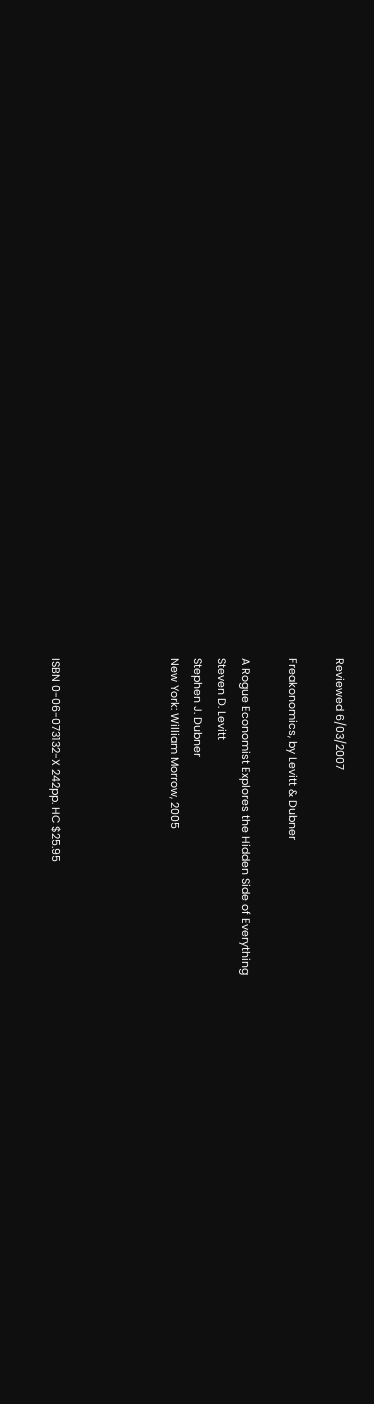Reviewed 6/03/2007

Freakonomics, by Levitt & Dubner

A Rogue Economist Explores the Hidden Side of Everything
Steven D. Levitt
Stephen J. Dubner
New York: William Morrow, 2005




ISBN 0-06-073132-X 242pp. HC $25.95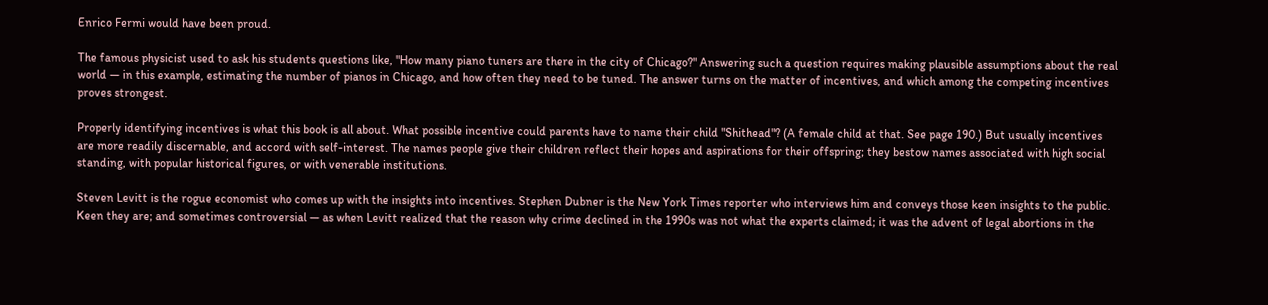Enrico Fermi would have been proud.

The famous physicist used to ask his students questions like, "How many piano tuners are there in the city of Chicago?" Answering such a question requires making plausible assumptions about the real world — in this example, estimating the number of pianos in Chicago, and how often they need to be tuned. The answer turns on the matter of incentives, and which among the competing incentives proves strongest.

Properly identifying incentives is what this book is all about. What possible incentive could parents have to name their child "Shithead"? (A female child at that. See page 190.) But usually incentives are more readily discernable, and accord with self-interest. The names people give their children reflect their hopes and aspirations for their offspring; they bestow names associated with high social standing, with popular historical figures, or with venerable institutions.

Steven Levitt is the rogue economist who comes up with the insights into incentives. Stephen Dubner is the New York Times reporter who interviews him and conveys those keen insights to the public. Keen they are; and sometimes controversial — as when Levitt realized that the reason why crime declined in the 1990s was not what the experts claimed; it was the advent of legal abortions in the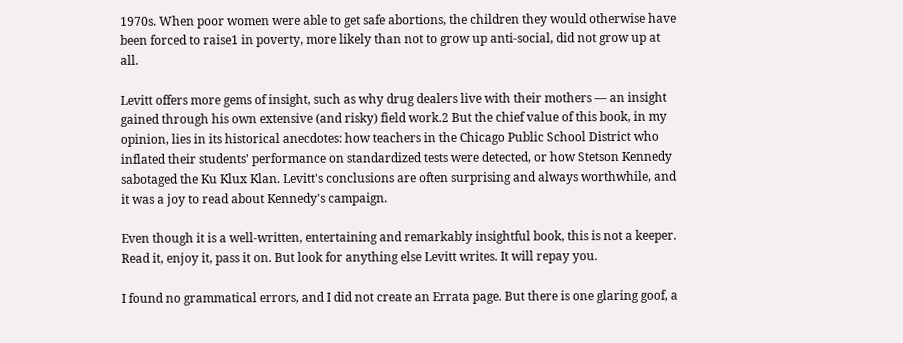1970s. When poor women were able to get safe abortions, the children they would otherwise have been forced to raise1 in poverty, more likely than not to grow up anti-social, did not grow up at all.

Levitt offers more gems of insight, such as why drug dealers live with their mothers — an insight gained through his own extensive (and risky) field work.2 But the chief value of this book, in my opinion, lies in its historical anecdotes: how teachers in the Chicago Public School District who inflated their students' performance on standardized tests were detected, or how Stetson Kennedy sabotaged the Ku Klux Klan. Levitt's conclusions are often surprising and always worthwhile, and it was a joy to read about Kennedy's campaign.

Even though it is a well-written, entertaining and remarkably insightful book, this is not a keeper. Read it, enjoy it, pass it on. But look for anything else Levitt writes. It will repay you.

I found no grammatical errors, and I did not create an Errata page. But there is one glaring goof, a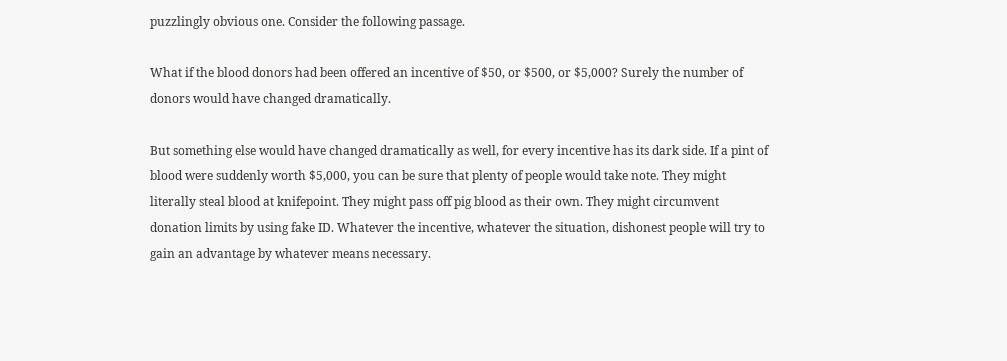puzzlingly obvious one. Consider the following passage.

What if the blood donors had been offered an incentive of $50, or $500, or $5,000? Surely the number of donors would have changed dramatically.

But something else would have changed dramatically as well, for every incentive has its dark side. If a pint of blood were suddenly worth $5,000, you can be sure that plenty of people would take note. They might literally steal blood at knifepoint. They might pass off pig blood as their own. They might circumvent donation limits by using fake ID. Whatever the incentive, whatever the situation, dishonest people will try to gain an advantage by whatever means necessary.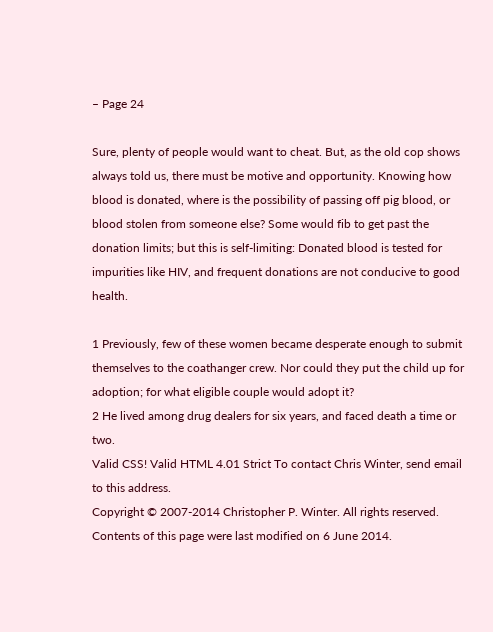– Page 24

Sure, plenty of people would want to cheat. But, as the old cop shows always told us, there must be motive and opportunity. Knowing how blood is donated, where is the possibility of passing off pig blood, or blood stolen from someone else? Some would fib to get past the donation limits; but this is self-limiting: Donated blood is tested for impurities like HIV, and frequent donations are not conducive to good health.

1 Previously, few of these women became desperate enough to submit themselves to the coathanger crew. Nor could they put the child up for adoption; for what eligible couple would adopt it?
2 He lived among drug dealers for six years, and faced death a time or two.
Valid CSS! Valid HTML 4.01 Strict To contact Chris Winter, send email to this address.
Copyright © 2007-2014 Christopher P. Winter. All rights reserved.
Contents of this page were last modified on 6 June 2014.